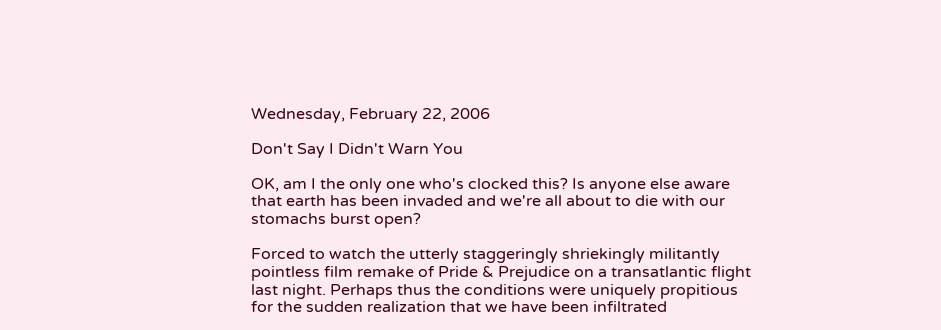Wednesday, February 22, 2006

Don't Say I Didn't Warn You

OK, am I the only one who's clocked this? Is anyone else aware that earth has been invaded and we're all about to die with our stomachs burst open?

Forced to watch the utterly staggeringly shriekingly militantly pointless film remake of Pride & Prejudice on a transatlantic flight last night. Perhaps thus the conditions were uniquely propitious for the sudden realization that we have been infiltrated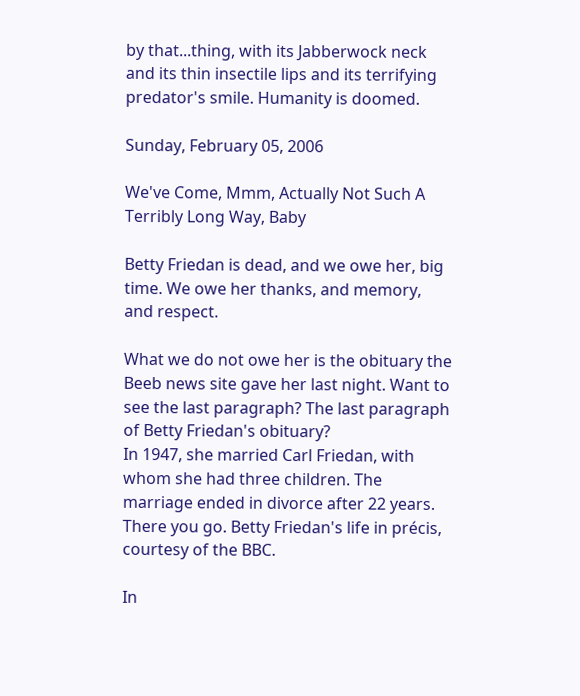by that...thing, with its Jabberwock neck and its thin insectile lips and its terrifying predator's smile. Humanity is doomed.

Sunday, February 05, 2006

We've Come, Mmm, Actually Not Such A Terribly Long Way, Baby

Betty Friedan is dead, and we owe her, big time. We owe her thanks, and memory, and respect.

What we do not owe her is the obituary the Beeb news site gave her last night. Want to see the last paragraph? The last paragraph of Betty Friedan's obituary?
In 1947, she married Carl Friedan, with whom she had three children. The marriage ended in divorce after 22 years.
There you go. Betty Friedan's life in précis, courtesy of the BBC.

In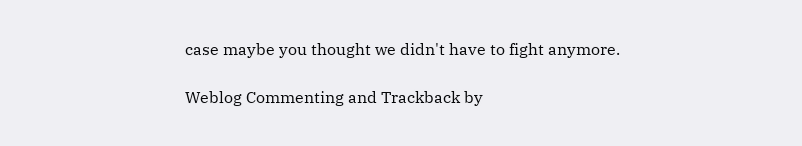case maybe you thought we didn't have to fight anymore.

Weblog Commenting and Trackback by